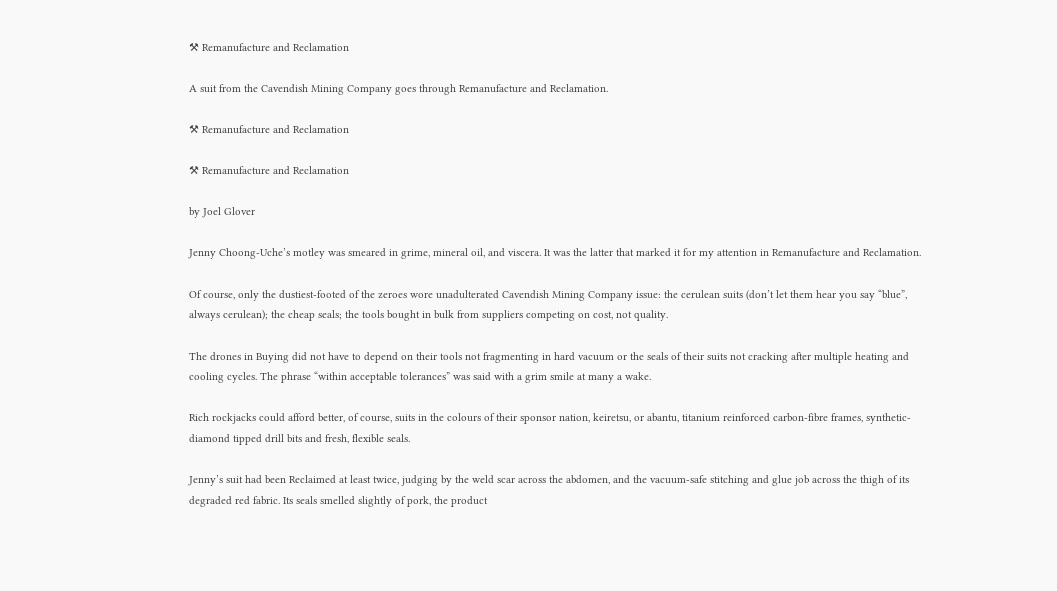⚒ Remanufacture and Reclamation

A suit from the Cavendish Mining Company goes through Remanufacture and Reclamation.

⚒ Remanufacture and Reclamation

⚒ Remanufacture and Reclamation

by Joel Glover

Jenny Choong-Uche’s motley was smeared in grime, mineral oil, and viscera. It was the latter that marked it for my attention in Remanufacture and Reclamation.

Of course, only the dustiest-footed of the zeroes wore unadulterated Cavendish Mining Company issue: the cerulean suits (don’t let them hear you say “blue”, always cerulean); the cheap seals; the tools bought in bulk from suppliers competing on cost, not quality.

The drones in Buying did not have to depend on their tools not fragmenting in hard vacuum or the seals of their suits not cracking after multiple heating and cooling cycles. The phrase “within acceptable tolerances” was said with a grim smile at many a wake.

Rich rockjacks could afford better, of course, suits in the colours of their sponsor nation, keiretsu, or abantu, titanium reinforced carbon-fibre frames, synthetic-diamond tipped drill bits and fresh, flexible seals.

Jenny’s suit had been Reclaimed at least twice, judging by the weld scar across the abdomen, and the vacuum-safe stitching and glue job across the thigh of its degraded red fabric. Its seals smelled slightly of pork, the product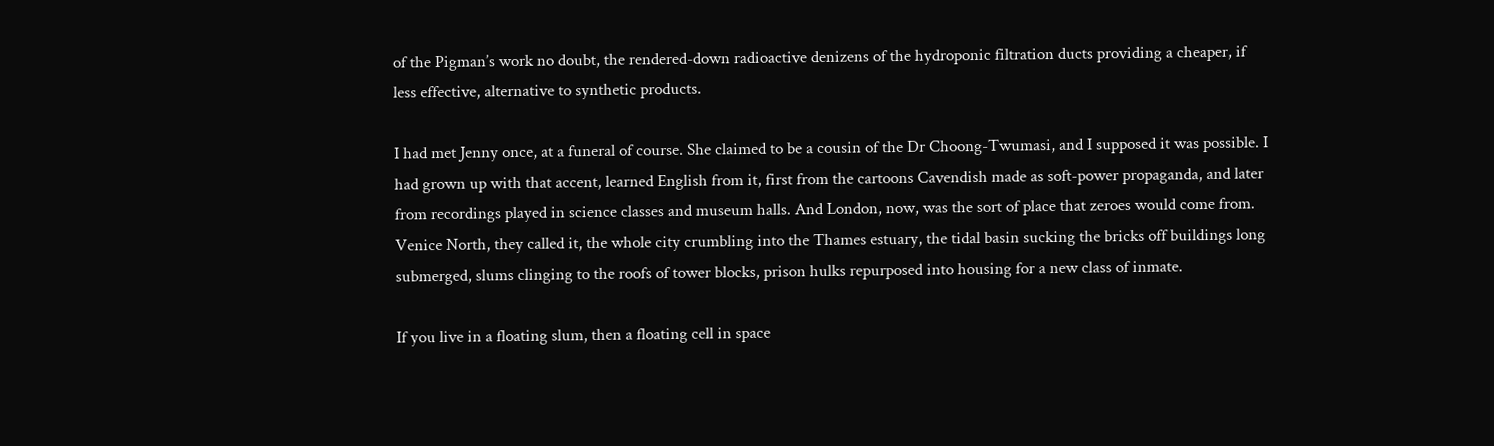of the Pigman’s work no doubt, the rendered-down radioactive denizens of the hydroponic filtration ducts providing a cheaper, if less effective, alternative to synthetic products.

I had met Jenny once, at a funeral of course. She claimed to be a cousin of the Dr Choong-Twumasi, and I supposed it was possible. I had grown up with that accent, learned English from it, first from the cartoons Cavendish made as soft-power propaganda, and later from recordings played in science classes and museum halls. And London, now, was the sort of place that zeroes would come from. Venice North, they called it, the whole city crumbling into the Thames estuary, the tidal basin sucking the bricks off buildings long submerged, slums clinging to the roofs of tower blocks, prison hulks repurposed into housing for a new class of inmate.

If you live in a floating slum, then a floating cell in space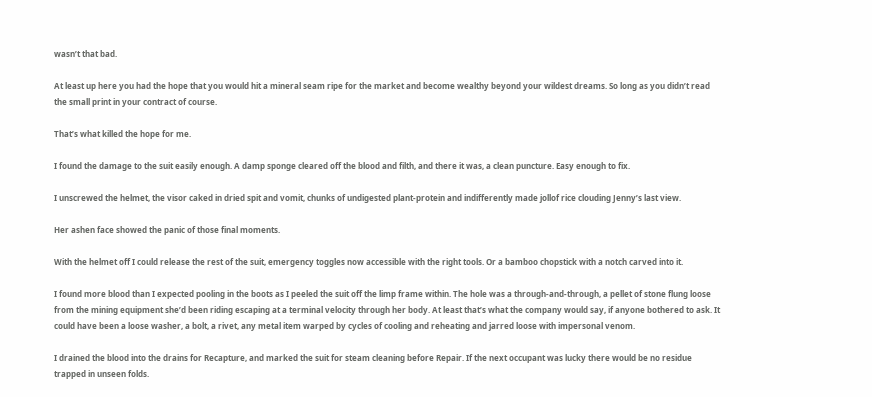wasn’t that bad.

At least up here you had the hope that you would hit a mineral seam ripe for the market and become wealthy beyond your wildest dreams. So long as you didn’t read the small print in your contract of course.

That’s what killed the hope for me.

I found the damage to the suit easily enough. A damp sponge cleared off the blood and filth, and there it was, a clean puncture. Easy enough to fix.

I unscrewed the helmet, the visor caked in dried spit and vomit, chunks of undigested plant-protein and indifferently made jollof rice clouding Jenny’s last view.

Her ashen face showed the panic of those final moments.

With the helmet off I could release the rest of the suit, emergency toggles now accessible with the right tools. Or a bamboo chopstick with a notch carved into it.

I found more blood than I expected pooling in the boots as I peeled the suit off the limp frame within. The hole was a through-and-through, a pellet of stone flung loose from the mining equipment she’d been riding escaping at a terminal velocity through her body. At least that’s what the company would say, if anyone bothered to ask. It could have been a loose washer, a bolt, a rivet, any metal item warped by cycles of cooling and reheating and jarred loose with impersonal venom.

I drained the blood into the drains for Recapture, and marked the suit for steam cleaning before Repair. If the next occupant was lucky there would be no residue trapped in unseen folds.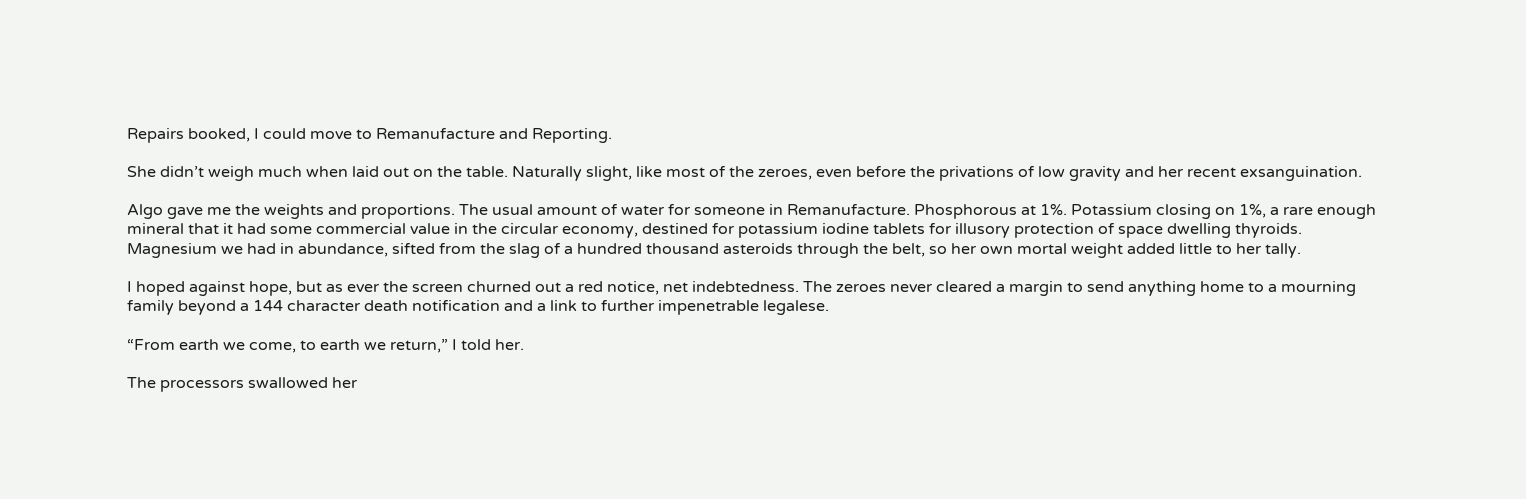Repairs booked, I could move to Remanufacture and Reporting.

She didn’t weigh much when laid out on the table. Naturally slight, like most of the zeroes, even before the privations of low gravity and her recent exsanguination.

Algo gave me the weights and proportions. The usual amount of water for someone in Remanufacture. Phosphorous at 1%. Potassium closing on 1%, a rare enough mineral that it had some commercial value in the circular economy, destined for potassium iodine tablets for illusory protection of space dwelling thyroids. Magnesium we had in abundance, sifted from the slag of a hundred thousand asteroids through the belt, so her own mortal weight added little to her tally.

I hoped against hope, but as ever the screen churned out a red notice, net indebtedness. The zeroes never cleared a margin to send anything home to a mourning family beyond a 144 character death notification and a link to further impenetrable legalese.

“From earth we come, to earth we return,” I told her.

The processors swallowed her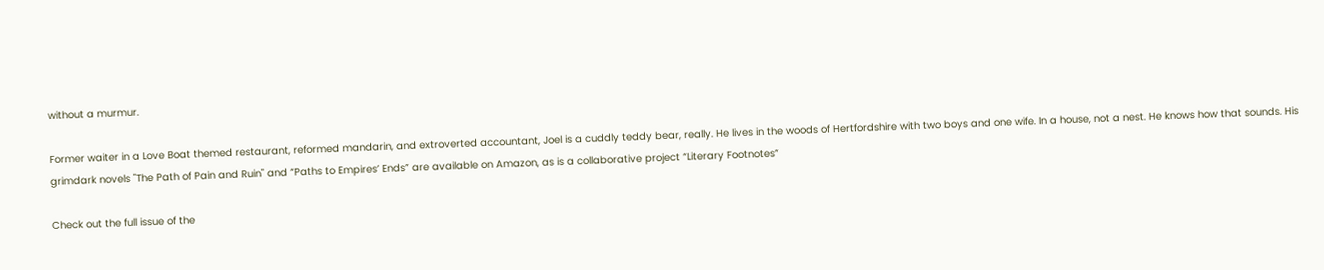without a murmur.

Former waiter in a Love Boat themed restaurant, reformed mandarin, and extroverted accountant, Joel is a cuddly teddy bear, really. He lives in the woods of Hertfordshire with two boys and one wife. In a house, not a nest. He knows how that sounds. His grimdark novels "The Path of Pain and Ruin" and “Paths to Empires’ Ends” are available on Amazon, as is a collaborative project “Literary Footnotes”

Check out the full issue of the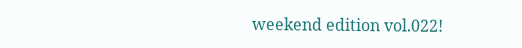weekend edition vol.022!